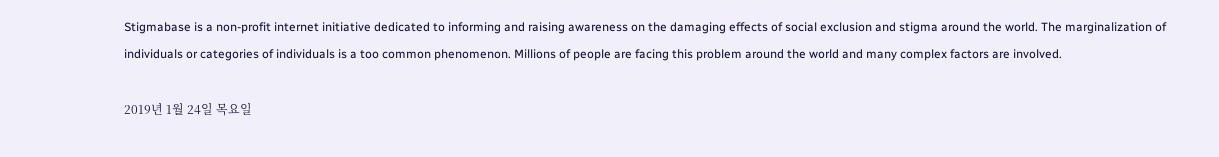Stigmabase is a non-profit internet initiative dedicated to informing and raising awareness on the damaging effects of social exclusion and stigma around the world. The marginalization of individuals or categories of individuals is a too common phenomenon. Millions of people are facing this problem around the world and many complex factors are involved.

2019년 1월 24일 목요일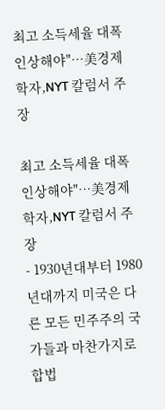최고 소득세율 대폭 인상해야"…美경제학자,NYT 칼럼서 주장

최고 소득세율 대폭 인상해야"…美경제학자,NYT 칼럼서 주장
- 1930년대부터 1980년대까지 미국은 다른 모든 민주주의 국가들과 마찬가지로 합법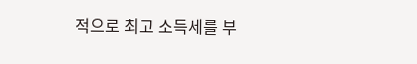적으로 최고 소득세를 부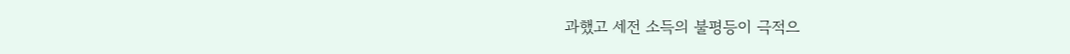과했고 세전 소득의 불평등이 극적으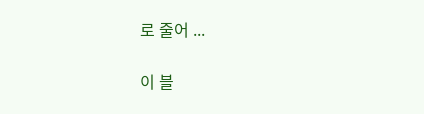로 줄어 ...

이 블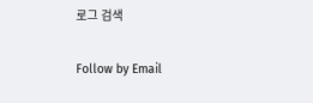로그 검색

Follow by Email